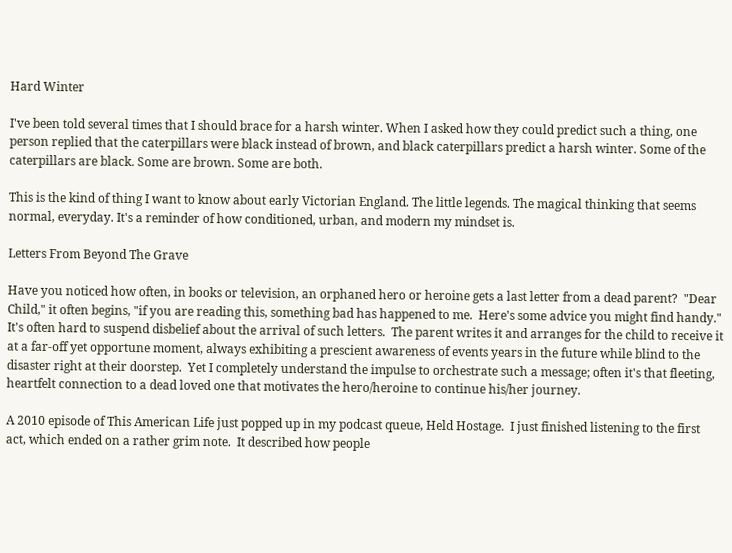Hard Winter

I've been told several times that I should brace for a harsh winter. When I asked how they could predict such a thing, one person replied that the caterpillars were black instead of brown, and black caterpillars predict a harsh winter. Some of the caterpillars are black. Some are brown. Some are both.

This is the kind of thing I want to know about early Victorian England. The little legends. The magical thinking that seems normal, everyday. It's a reminder of how conditioned, urban, and modern my mindset is.

Letters From Beyond The Grave

Have you noticed how often, in books or television, an orphaned hero or heroine gets a last letter from a dead parent?  "Dear Child," it often begins, "if you are reading this, something bad has happened to me.  Here's some advice you might find handy." It's often hard to suspend disbelief about the arrival of such letters.  The parent writes it and arranges for the child to receive it at a far-off yet opportune moment, always exhibiting a prescient awareness of events years in the future while blind to the disaster right at their doorstep.  Yet I completely understand the impulse to orchestrate such a message; often it's that fleeting, heartfelt connection to a dead loved one that motivates the hero/heroine to continue his/her journey.

A 2010 episode of This American Life just popped up in my podcast queue, Held Hostage.  I just finished listening to the first act, which ended on a rather grim note.  It described how people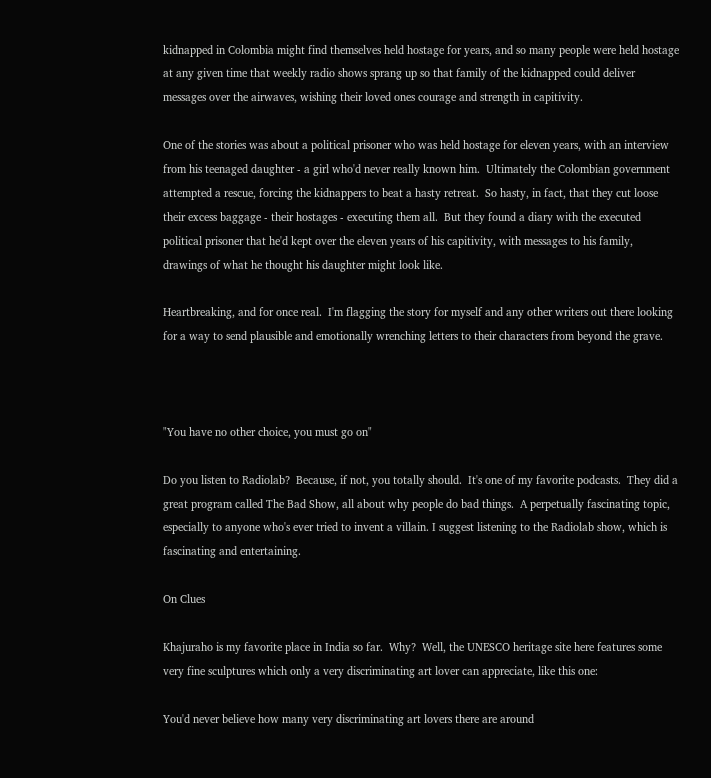kidnapped in Colombia might find themselves held hostage for years, and so many people were held hostage at any given time that weekly radio shows sprang up so that family of the kidnapped could deliver messages over the airwaves, wishing their loved ones courage and strength in capitivity.

One of the stories was about a political prisoner who was held hostage for eleven years, with an interview from his teenaged daughter - a girl who'd never really known him.  Ultimately the Colombian government attempted a rescue, forcing the kidnappers to beat a hasty retreat.  So hasty, in fact, that they cut loose their excess baggage - their hostages - executing them all.  But they found a diary with the executed political prisoner that he'd kept over the eleven years of his capitivity, with messages to his family, drawings of what he thought his daughter might look like.

Heartbreaking, and for once real.  I'm flagging the story for myself and any other writers out there looking for a way to send plausible and emotionally wrenching letters to their characters from beyond the grave.



"You have no other choice, you must go on"

Do you listen to Radiolab?  Because, if not, you totally should.  It's one of my favorite podcasts.  They did a great program called The Bad Show, all about why people do bad things.  A perpetually fascinating topic, especially to anyone who's ever tried to invent a villain. I suggest listening to the Radiolab show, which is fascinating and entertaining.

On Clues

Khajuraho is my favorite place in India so far.  Why?  Well, the UNESCO heritage site here features some very fine sculptures which only a very discriminating art lover can appreciate, like this one:

You'd never believe how many very discriminating art lovers there are around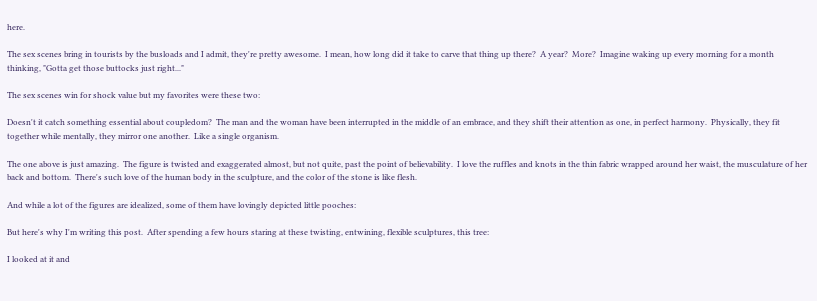here.

The sex scenes bring in tourists by the busloads and I admit, they're pretty awesome.  I mean, how long did it take to carve that thing up there?  A year?  More?  Imagine waking up every morning for a month thinking, "Gotta get those buttocks just right..."

The sex scenes win for shock value but my favorites were these two:

Doesn't it catch something essential about coupledom?  The man and the woman have been interrupted in the middle of an embrace, and they shift their attention as one, in perfect harmony.  Physically, they fit together while mentally, they mirror one another.  Like a single organism.

The one above is just amazing.  The figure is twisted and exaggerated almost, but not quite, past the point of believability.  I love the ruffles and knots in the thin fabric wrapped around her waist, the musculature of her back and bottom.  There's such love of the human body in the sculpture, and the color of the stone is like flesh.

And while a lot of the figures are idealized, some of them have lovingly depicted little pooches:

But here's why I'm writing this post.  After spending a few hours staring at these twisting, entwining, flexible sculptures, this tree:

I looked at it and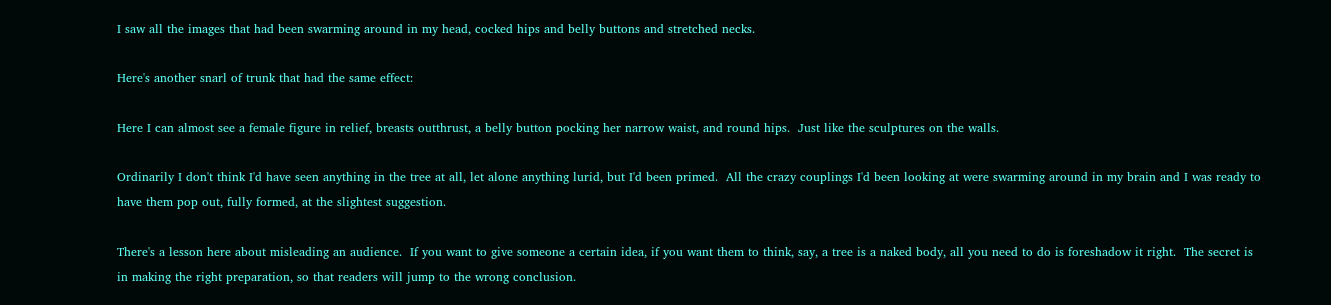I saw all the images that had been swarming around in my head, cocked hips and belly buttons and stretched necks.

Here's another snarl of trunk that had the same effect:

Here I can almost see a female figure in relief, breasts outthrust, a belly button pocking her narrow waist, and round hips.  Just like the sculptures on the walls.

Ordinarily I don't think I'd have seen anything in the tree at all, let alone anything lurid, but I'd been primed.  All the crazy couplings I'd been looking at were swarming around in my brain and I was ready to have them pop out, fully formed, at the slightest suggestion.

There's a lesson here about misleading an audience.  If you want to give someone a certain idea, if you want them to think, say, a tree is a naked body, all you need to do is foreshadow it right.  The secret is in making the right preparation, so that readers will jump to the wrong conclusion.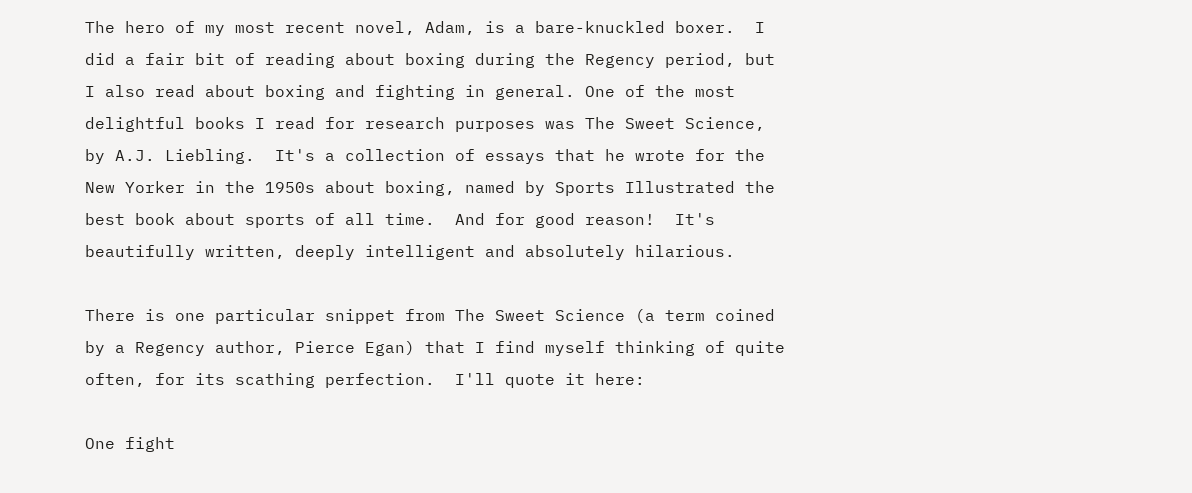The hero of my most recent novel, Adam, is a bare-knuckled boxer.  I did a fair bit of reading about boxing during the Regency period, but I also read about boxing and fighting in general. One of the most delightful books I read for research purposes was The Sweet Science, by A.J. Liebling.  It's a collection of essays that he wrote for the New Yorker in the 1950s about boxing, named by Sports Illustrated the best book about sports of all time.  And for good reason!  It's beautifully written, deeply intelligent and absolutely hilarious.

There is one particular snippet from The Sweet Science (a term coined by a Regency author, Pierce Egan) that I find myself thinking of quite often, for its scathing perfection.  I'll quote it here:

One fight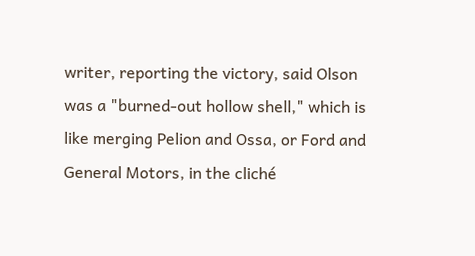writer, reporting the victory, said Olson was a "burned-out hollow shell," which is like merging Pelion and Ossa, or Ford and General Motors, in the cliché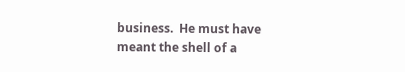business.  He must have meant the shell of a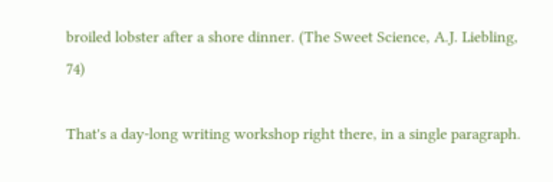broiled lobster after a shore dinner. (The Sweet Science, A.J. Liebling, 74)

That's a day-long writing workshop right there, in a single paragraph.